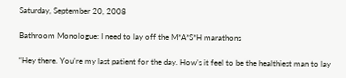Saturday, September 20, 2008

Bathroom Monologue: I need to lay off the M*A*S*H marathons

“Hey there. You’re my last patient for the day. How’s it feel to be the healthiest man to lay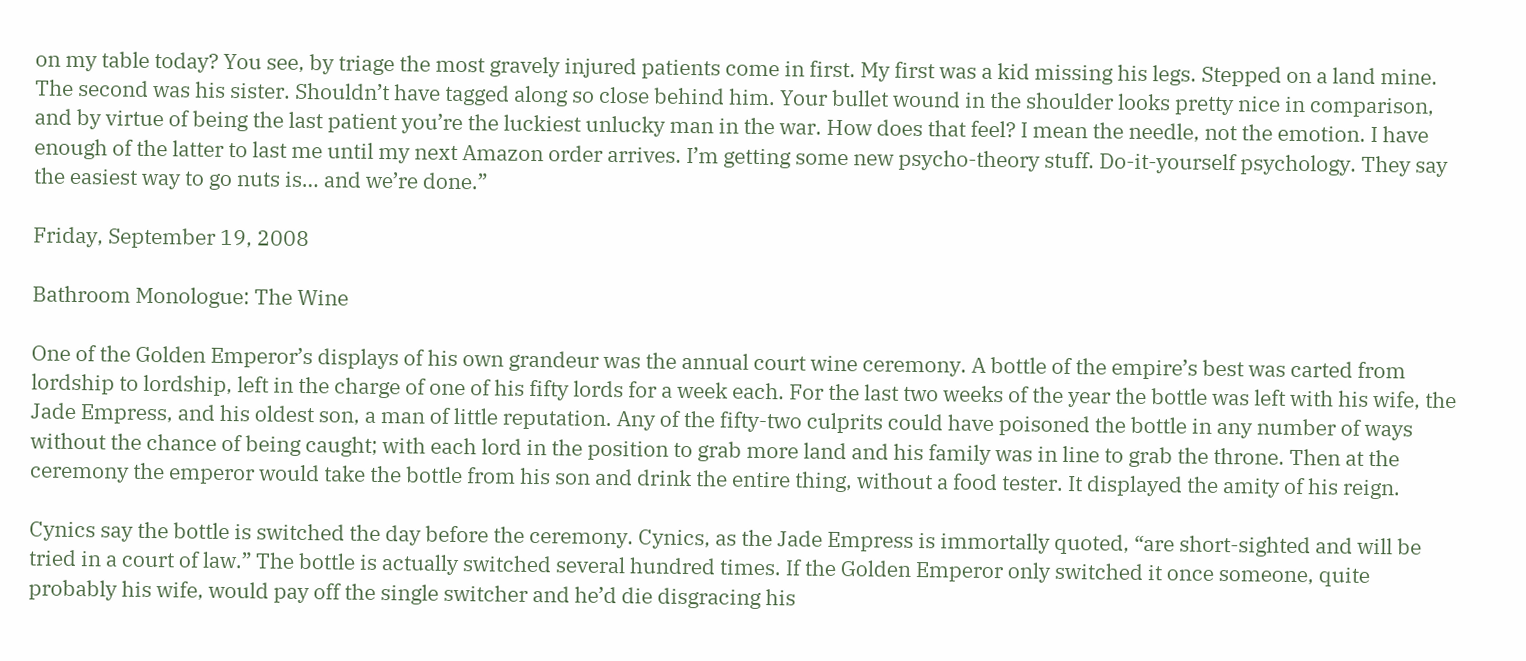on my table today? You see, by triage the most gravely injured patients come in first. My first was a kid missing his legs. Stepped on a land mine. The second was his sister. Shouldn’t have tagged along so close behind him. Your bullet wound in the shoulder looks pretty nice in comparison, and by virtue of being the last patient you’re the luckiest unlucky man in the war. How does that feel? I mean the needle, not the emotion. I have enough of the latter to last me until my next Amazon order arrives. I’m getting some new psycho-theory stuff. Do-it-yourself psychology. They say the easiest way to go nuts is… and we’re done.”

Friday, September 19, 2008

Bathroom Monologue: The Wine

One of the Golden Emperor’s displays of his own grandeur was the annual court wine ceremony. A bottle of the empire’s best was carted from lordship to lordship, left in the charge of one of his fifty lords for a week each. For the last two weeks of the year the bottle was left with his wife, the Jade Empress, and his oldest son, a man of little reputation. Any of the fifty-two culprits could have poisoned the bottle in any number of ways without the chance of being caught; with each lord in the position to grab more land and his family was in line to grab the throne. Then at the ceremony the emperor would take the bottle from his son and drink the entire thing, without a food tester. It displayed the amity of his reign.

Cynics say the bottle is switched the day before the ceremony. Cynics, as the Jade Empress is immortally quoted, “are short-sighted and will be tried in a court of law.” The bottle is actually switched several hundred times. If the Golden Emperor only switched it once someone, quite probably his wife, would pay off the single switcher and he’d die disgracing his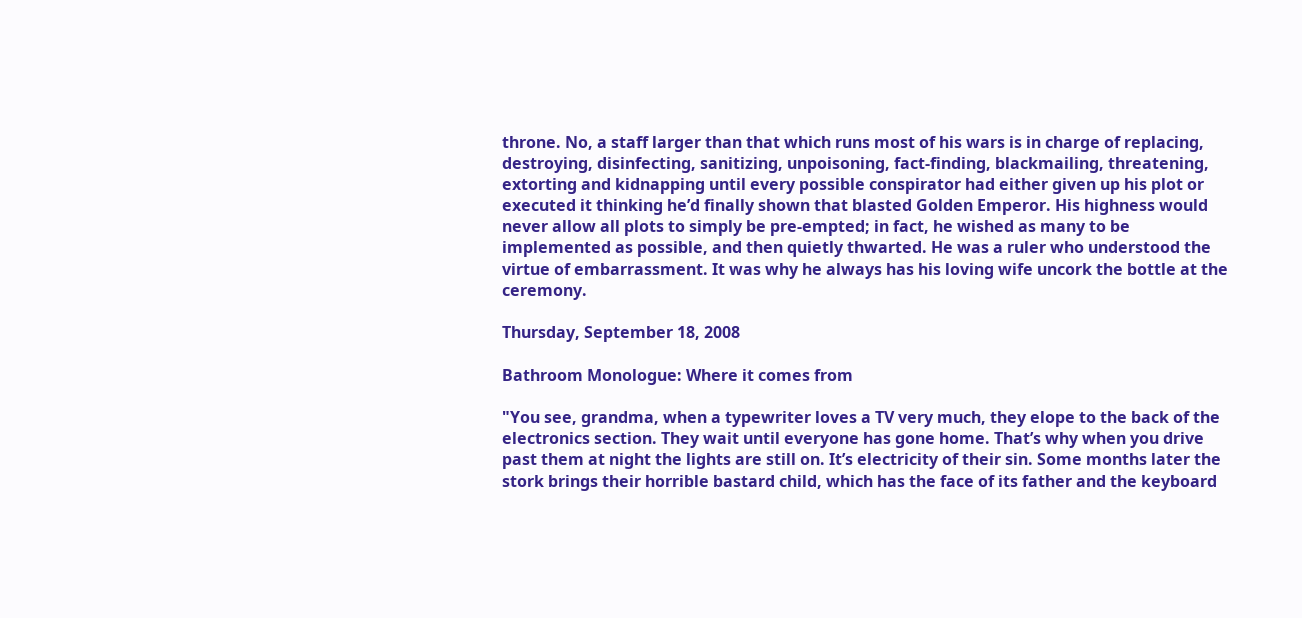throne. No, a staff larger than that which runs most of his wars is in charge of replacing, destroying, disinfecting, sanitizing, unpoisoning, fact-finding, blackmailing, threatening, extorting and kidnapping until every possible conspirator had either given up his plot or executed it thinking he’d finally shown that blasted Golden Emperor. His highness would never allow all plots to simply be pre-empted; in fact, he wished as many to be implemented as possible, and then quietly thwarted. He was a ruler who understood the virtue of embarrassment. It was why he always has his loving wife uncork the bottle at the ceremony.

Thursday, September 18, 2008

Bathroom Monologue: Where it comes from

"You see, grandma, when a typewriter loves a TV very much, they elope to the back of the electronics section. They wait until everyone has gone home. That’s why when you drive past them at night the lights are still on. It’s electricity of their sin. Some months later the stork brings their horrible bastard child, which has the face of its father and the keyboard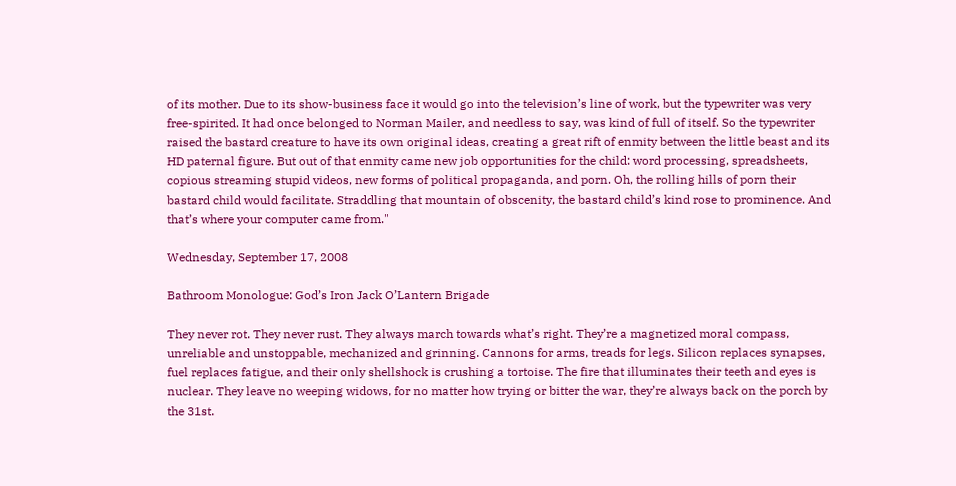of its mother. Due to its show-business face it would go into the television’s line of work, but the typewriter was very free-spirited. It had once belonged to Norman Mailer, and needless to say, was kind of full of itself. So the typewriter raised the bastard creature to have its own original ideas, creating a great rift of enmity between the little beast and its HD paternal figure. But out of that enmity came new job opportunities for the child: word processing, spreadsheets, copious streaming stupid videos, new forms of political propaganda, and porn. Oh, the rolling hills of porn their bastard child would facilitate. Straddling that mountain of obscenity, the bastard child’s kind rose to prominence. And that’s where your computer came from."

Wednesday, September 17, 2008

Bathroom Monologue: God’s Iron Jack O’Lantern Brigade

They never rot. They never rust. They always march towards what’s right. They’re a magnetized moral compass, unreliable and unstoppable, mechanized and grinning. Cannons for arms, treads for legs. Silicon replaces synapses, fuel replaces fatigue, and their only shellshock is crushing a tortoise. The fire that illuminates their teeth and eyes is nuclear. They leave no weeping widows, for no matter how trying or bitter the war, they’re always back on the porch by the 31st.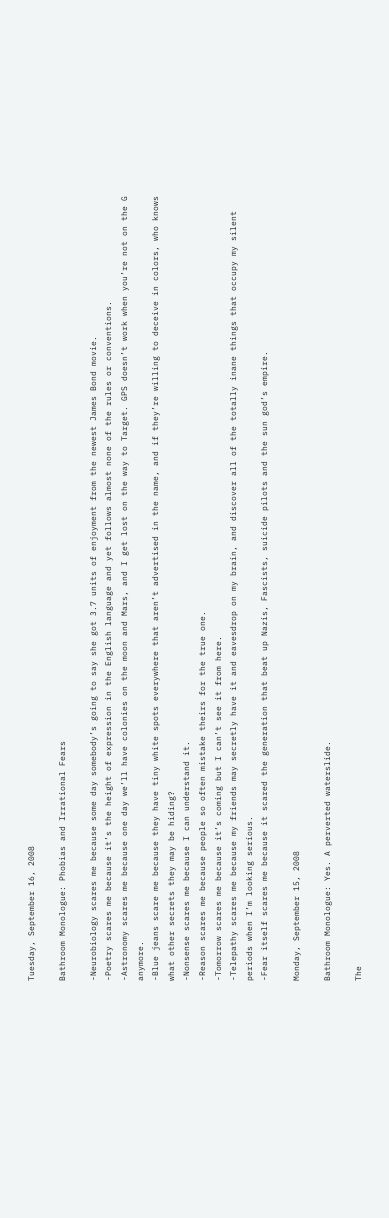Tuesday, September 16, 2008

Bathroom Monologue: Phobias and Irrational Fears

-Neurobiology scares me because some day somebody’s going to say she got 3.7 units of enjoyment from the newest James Bond movie.
-Poetry scares me because it’s the height of expression in the English language and yet follows almost none of the rules or conventions.
-Astronomy scares me because one day we’ll have colonies on the moon and Mars, and I get lost on the way to Target. GPS doesn’t work when you’re not on the G anymore.
-Blue jeans scare me because they have tiny white spots everywhere that aren’t advertised in the name, and if they’re willing to deceive in colors, who knows what other secrets they may be hiding?
-Nonsense scares me because I can understand it.
-Reason scares me because people so often mistake theirs for the true one.
-Tomorrow scares me because it’s coming but I can’t see it from here.
-Telepathy scares me because my friends may secretly have it and eavesdrop on my brain, and discover all of the totally inane things that occupy my silent periods when I’m looking serious.
-Fear itself scares me because it scared the generation that beat up Nazis, Fascists, suicide pilots and the sun god’s empire.

Monday, September 15, 2008

Bathroom Monologue: Yes. A perverted waterslide.

The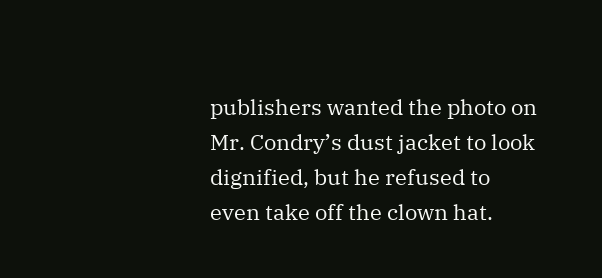publishers wanted the photo on Mr. Condry’s dust jacket to look dignified, but he refused to even take off the clown hat.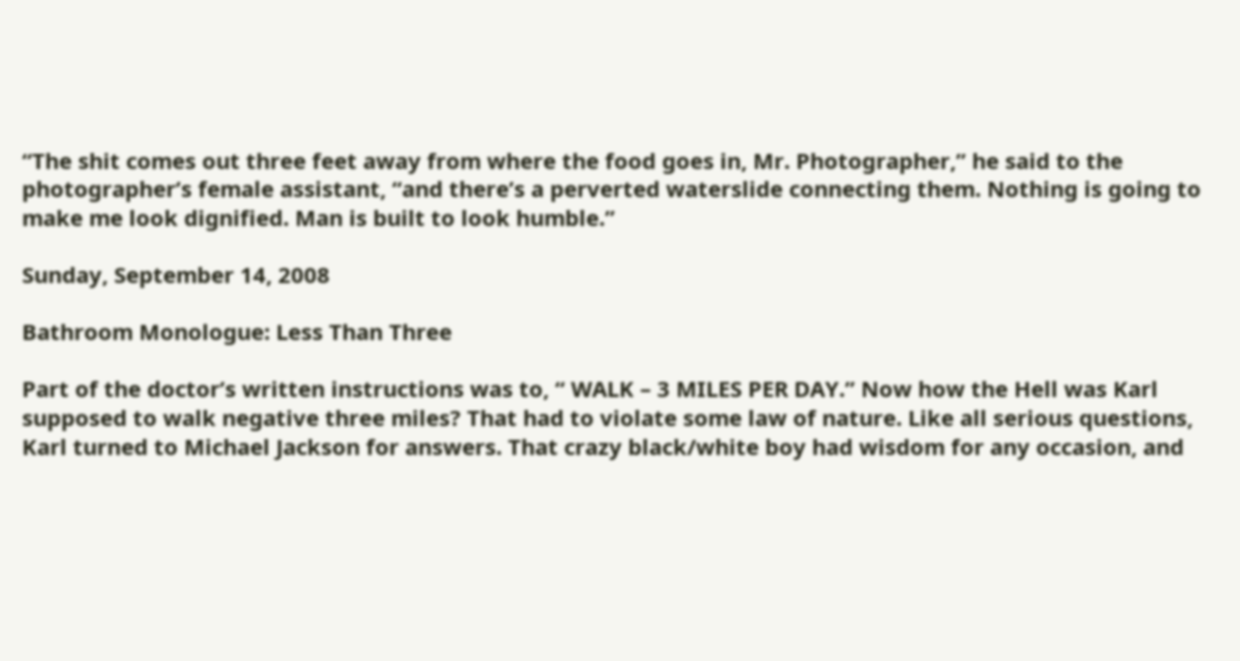“The shit comes out three feet away from where the food goes in, Mr. Photographer,” he said to the photographer’s female assistant, “and there’s a perverted waterslide connecting them. Nothing is going to make me look dignified. Man is built to look humble.”

Sunday, September 14, 2008

Bathroom Monologue: Less Than Three

Part of the doctor’s written instructions was to, “ WALK – 3 MILES PER DAY.” Now how the Hell was Karl supposed to walk negative three miles? That had to violate some law of nature. Like all serious questions, Karl turned to Michael Jackson for answers. That crazy black/white boy had wisdom for any occasion, and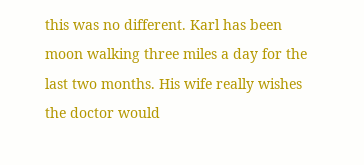this was no different. Karl has been moon walking three miles a day for the last two months. His wife really wishes the doctor would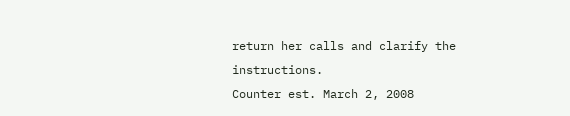return her calls and clarify the instructions.
Counter est. March 2, 2008